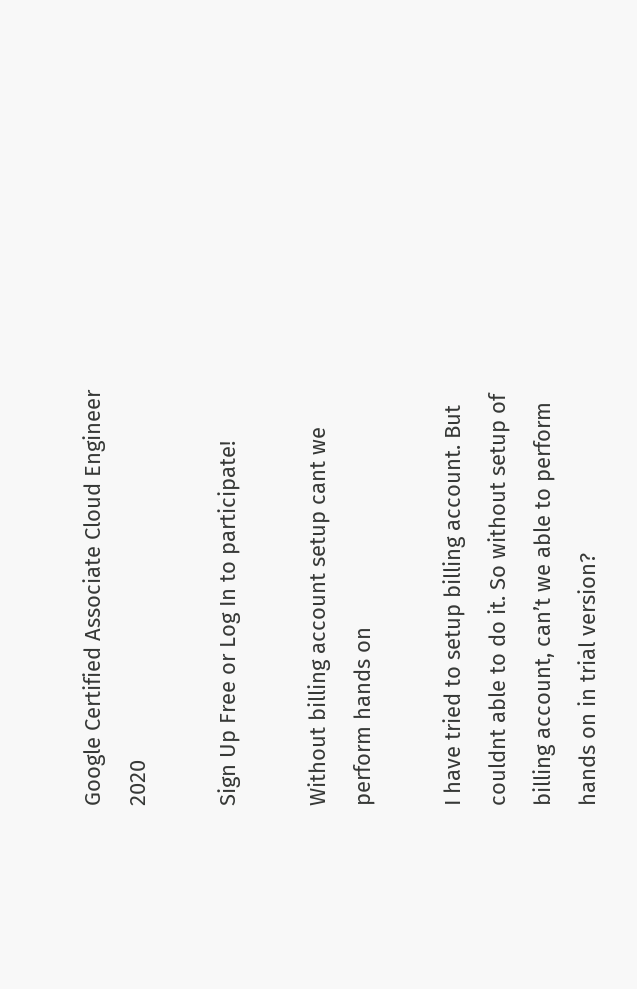Google Certified Associate Cloud Engineer 2020

Sign Up Free or Log In to participate!

Without billing account setup cant we perform hands on

I have tried to setup billing account. But couldnt able to do it. So without setup of billing account, can’t we able to perform hands on in trial version?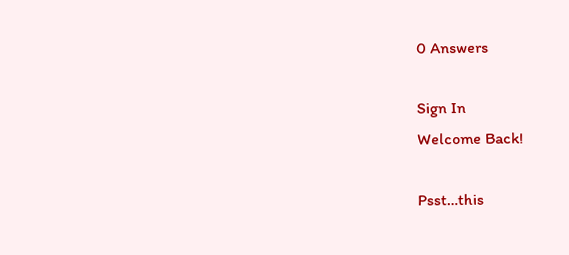0 Answers

Sign In
Welcome Back!

Psst…this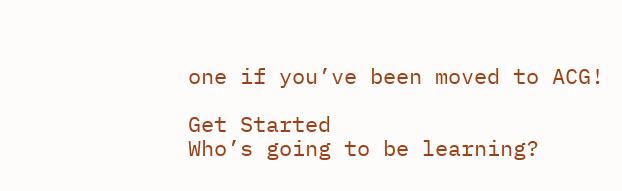one if you’ve been moved to ACG!

Get Started
Who’s going to be learning?